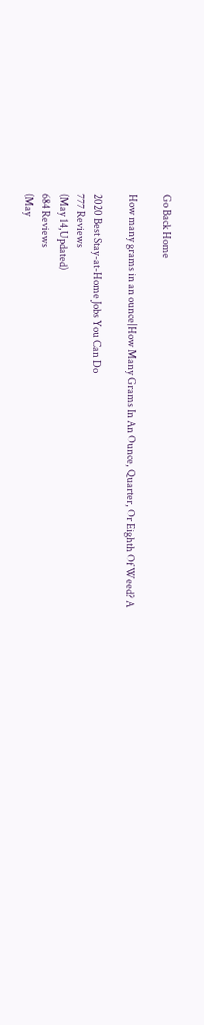Go Back Home

How many grams in an ounce|How Many Grams In An Ounce, Quarter, Or Eighth Of Weed? A

2020 Best Stay-at-Home Jobs You Can Do
777 Reviews
(May 14,Updated)
684 Reviews
(May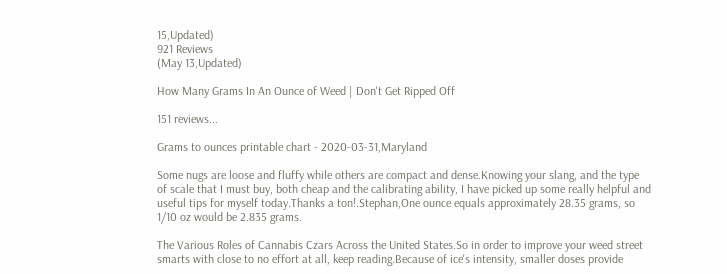15,Updated)
921 Reviews
(May 13,Updated)

How Many Grams In An Ounce of Weed | Don't Get Ripped Off

151 reviews...

Grams to ounces printable chart - 2020-03-31,Maryland

Some nugs are loose and fluffy while others are compact and dense.Knowing your slang, and the type of scale that I must buy, both cheap and the calibrating ability, I have picked up some really helpful and useful tips for myself today.Thanks a ton!.Stephan,One ounce equals approximately 28.35 grams, so 1/10 oz would be 2.835 grams.

The Various Roles of Cannabis Czars Across the United States.So in order to improve your weed street smarts with close to no effort at all, keep reading.Because of ice's intensity, smaller doses provide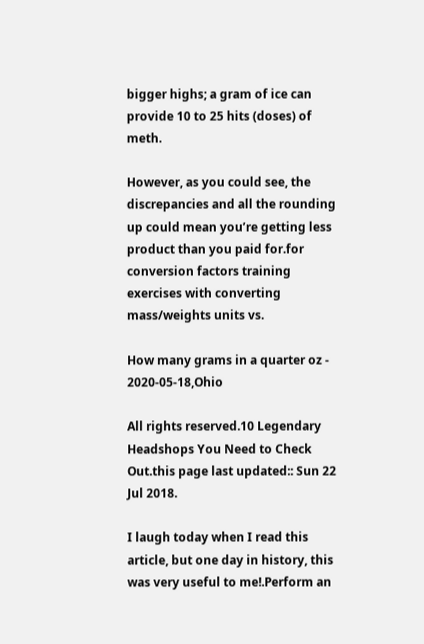bigger highs; a gram of ice can provide 10 to 25 hits (doses) of meth.

However, as you could see, the discrepancies and all the rounding up could mean you’re getting less product than you paid for.for conversion factors training exercises with converting mass/weights units vs.

How many grams in a quarter oz - 2020-05-18,Ohio

All rights reserved.10 Legendary Headshops You Need to Check Out.this page last updated:: Sun 22 Jul 2018.

I laugh today when I read this article, but one day in history, this was very useful to me!.Perform an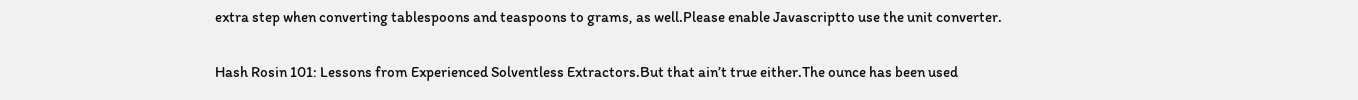extra step when converting tablespoons and teaspoons to grams, as well.Please enable Javascriptto use the unit converter.

Hash Rosin 101: Lessons from Experienced Solventless Extractors.But that ain’t true either.The ounce has been used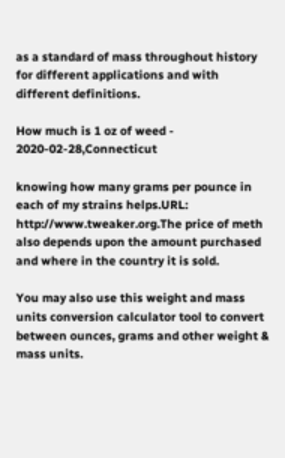as a standard of mass throughout history for different applications and with different definitions.

How much is 1 oz of weed - 2020-02-28,Connecticut

knowing how many grams per pounce in each of my strains helps.URL: http://www.tweaker.org.The price of meth also depends upon the amount purchased and where in the country it is sold.

You may also use this weight and mass units conversion calculator tool to convert between ounces, grams and other weight & mass units.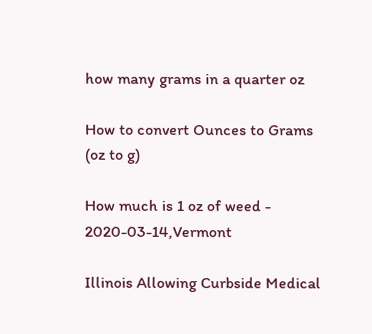how many grams in a quarter oz

How to convert Ounces to Grams (oz to g)

How much is 1 oz of weed - 2020-03-14,Vermont

Illinois Allowing Curbside Medical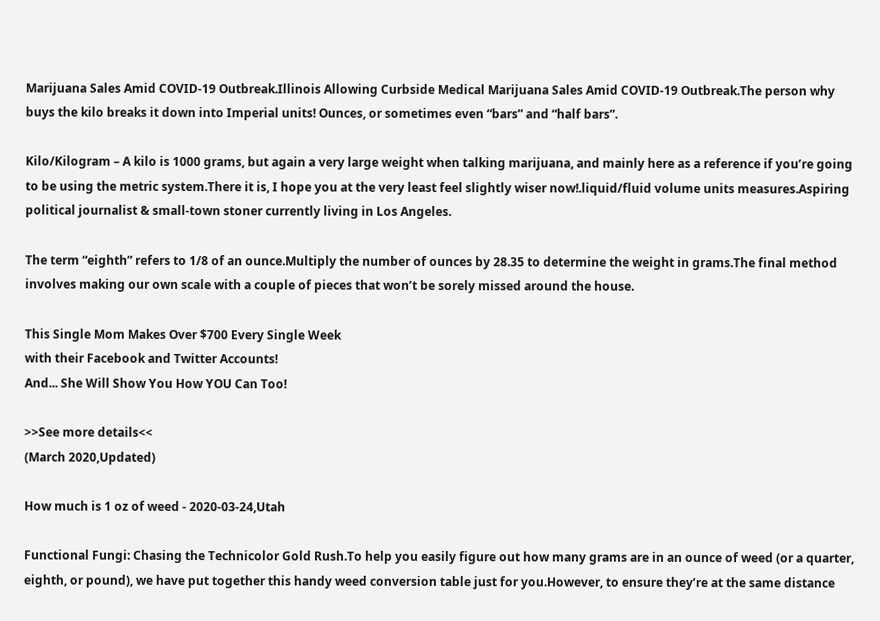Marijuana Sales Amid COVID-19 Outbreak.Illinois Allowing Curbside Medical Marijuana Sales Amid COVID-19 Outbreak.The person why buys the kilo breaks it down into Imperial units! Ounces, or sometimes even “bars” and “half bars”.

Kilo/Kilogram – A kilo is 1000 grams, but again a very large weight when talking marijuana, and mainly here as a reference if you’re going to be using the metric system.There it is, I hope you at the very least feel slightly wiser now!.liquid/fluid volume units measures.Aspiring political journalist & small-town stoner currently living in Los Angeles.

The term “eighth” refers to 1/8 of an ounce.Multiply the number of ounces by 28.35 to determine the weight in grams.The final method involves making our own scale with a couple of pieces that won’t be sorely missed around the house.

This Single Mom Makes Over $700 Every Single Week
with their Facebook and Twitter Accounts!
And... She Will Show You How YOU Can Too!

>>See more details<<
(March 2020,Updated)

How much is 1 oz of weed - 2020-03-24,Utah

Functional Fungi: Chasing the Technicolor Gold Rush.To help you easily figure out how many grams are in an ounce of weed (or a quarter, eighth, or pound), we have put together this handy weed conversion table just for you.However, to ensure they’re at the same distance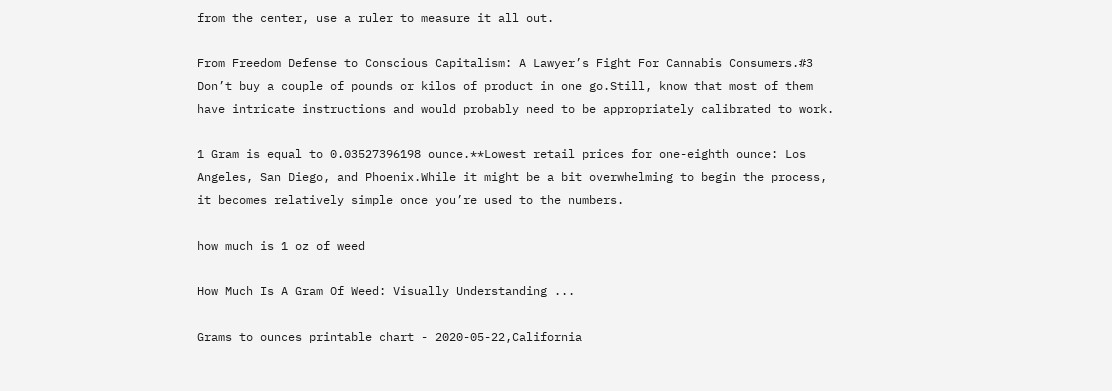from the center, use a ruler to measure it all out.

From Freedom Defense to Conscious Capitalism: A Lawyer’s Fight For Cannabis Consumers.#3 Don’t buy a couple of pounds or kilos of product in one go.Still, know that most of them have intricate instructions and would probably need to be appropriately calibrated to work.

1 Gram is equal to 0.03527396198 ounce.**Lowest retail prices for one-eighth ounce: Los Angeles, San Diego, and Phoenix.While it might be a bit overwhelming to begin the process, it becomes relatively simple once you’re used to the numbers.

how much is 1 oz of weed

How Much Is A Gram Of Weed: Visually Understanding ...

Grams to ounces printable chart - 2020-05-22,California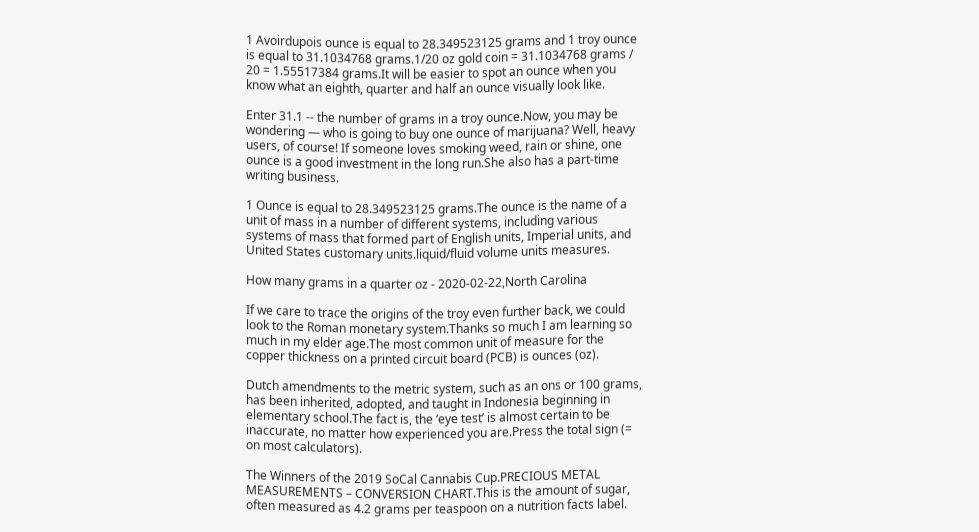1 Avoirdupois ounce is equal to 28.349523125 grams and 1 troy ounce is equal to 31.1034768 grams.1/20 oz gold coin = 31.1034768 grams / 20 = 1.55517384 grams.It will be easier to spot an ounce when you know what an eighth, quarter and half an ounce visually look like.

Enter 31.1 -- the number of grams in a troy ounce.Now, you may be wondering — who is going to buy one ounce of marijuana? Well, heavy users, of course! If someone loves smoking weed, rain or shine, one ounce is a good investment in the long run.She also has a part-time writing business.

1 Ounce is equal to 28.349523125 grams.The ounce is the name of a unit of mass in a number of different systems, including various systems of mass that formed part of English units, Imperial units, and United States customary units.liquid/fluid volume units measures.

How many grams in a quarter oz - 2020-02-22,North Carolina

If we care to trace the origins of the troy even further back, we could look to the Roman monetary system.Thanks so much I am learning so much in my elder age.The most common unit of measure for the copper thickness on a printed circuit board (PCB) is ounces (oz).

Dutch amendments to the metric system, such as an ons or 100 grams, has been inherited, adopted, and taught in Indonesia beginning in elementary school.The fact is, the ‘eye test’ is almost certain to be inaccurate, no matter how experienced you are.Press the total sign (= on most calculators).

The Winners of the 2019 SoCal Cannabis Cup.PRECIOUS METAL MEASUREMENTS – CONVERSION CHART.This is the amount of sugar, often measured as 4.2 grams per teaspoon on a nutrition facts label.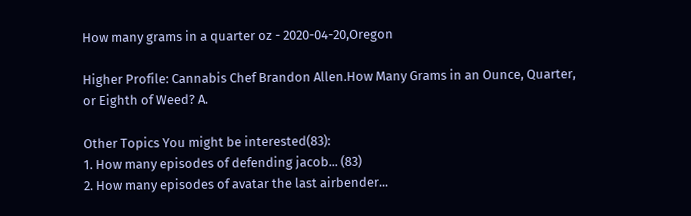How many grams in a quarter oz - 2020-04-20,Oregon

Higher Profile: Cannabis Chef Brandon Allen.How Many Grams in an Ounce, Quarter, or Eighth of Weed? A.

Other Topics You might be interested(83):
1. How many episodes of defending jacob... (83)
2. How many episodes of avatar the last airbender...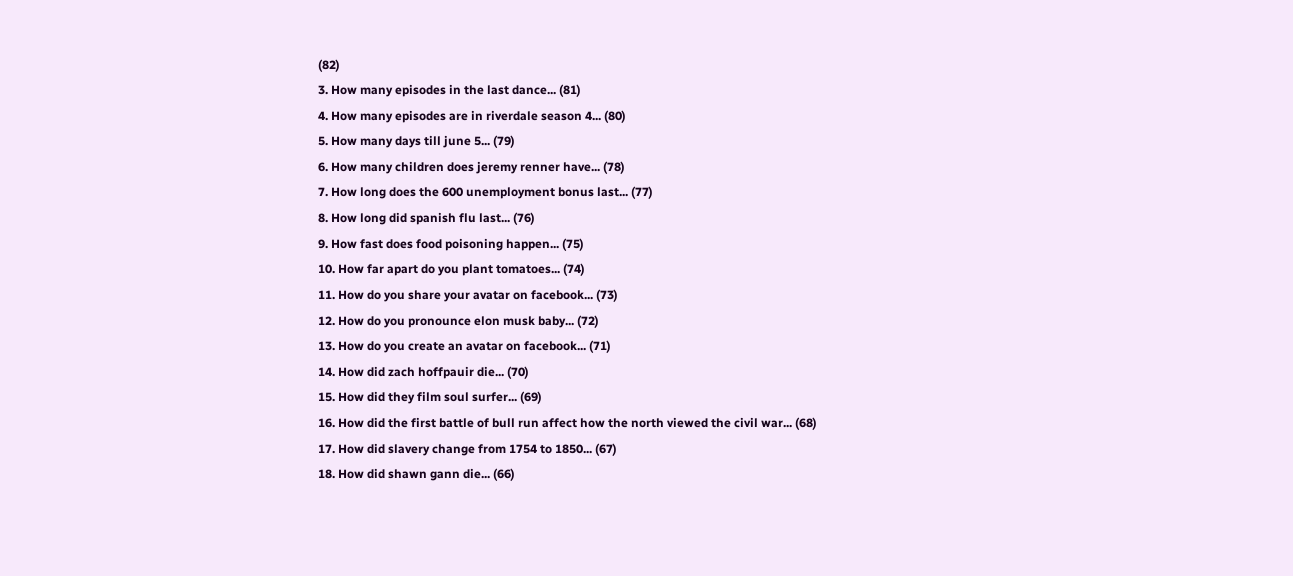(82)
3. How many episodes in the last dance... (81)
4. How many episodes are in riverdale season 4... (80)
5. How many days till june 5... (79)
6. How many children does jeremy renner have... (78)
7. How long does the 600 unemployment bonus last... (77)
8. How long did spanish flu last... (76)
9. How fast does food poisoning happen... (75)
10. How far apart do you plant tomatoes... (74)
11. How do you share your avatar on facebook... (73)
12. How do you pronounce elon musk baby... (72)
13. How do you create an avatar on facebook... (71)
14. How did zach hoffpauir die... (70)
15. How did they film soul surfer... (69)
16. How did the first battle of bull run affect how the north viewed the civil war... (68)
17. How did slavery change from 1754 to 1850... (67)
18. How did shawn gann die... (66)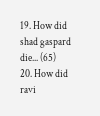19. How did shad gaspard die... (65)
20. How did ravi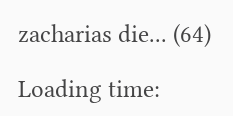zacharias die... (64)

Loading time: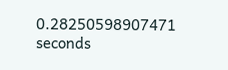0.28250598907471 seconds